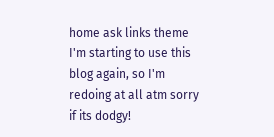home ask links theme
I'm starting to use this blog again, so I'm redoing at all atm sorry if its dodgy!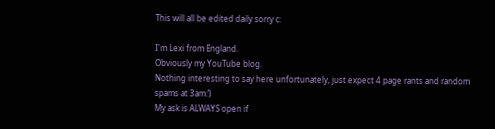This will all be edited daily sorry c:

I'm Lexi from England.
Obviously my YouTube blog.
Nothing interesting to say here unfortunately, just expect 4 page rants and random spams at 3am:’)
My ask is ALWAYS open if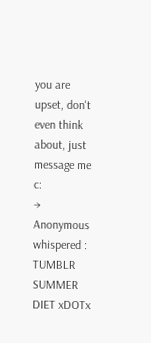you are upset, don't even think about, just message me c:
→ Anonymous whispered : TUMBLR SUMMER DIET xDOTx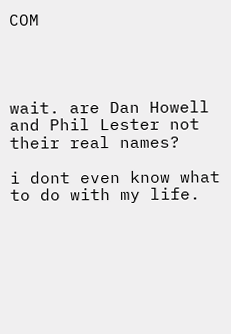COM




wait. are Dan Howell and Phil Lester not their real names?

i dont even know what to do with my life.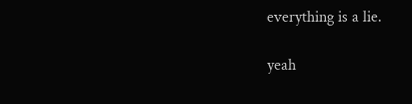everything is a lie.

yeah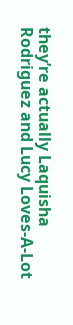they’re actually Laquisha Rodriguez and Lucy Loves-A-Lot